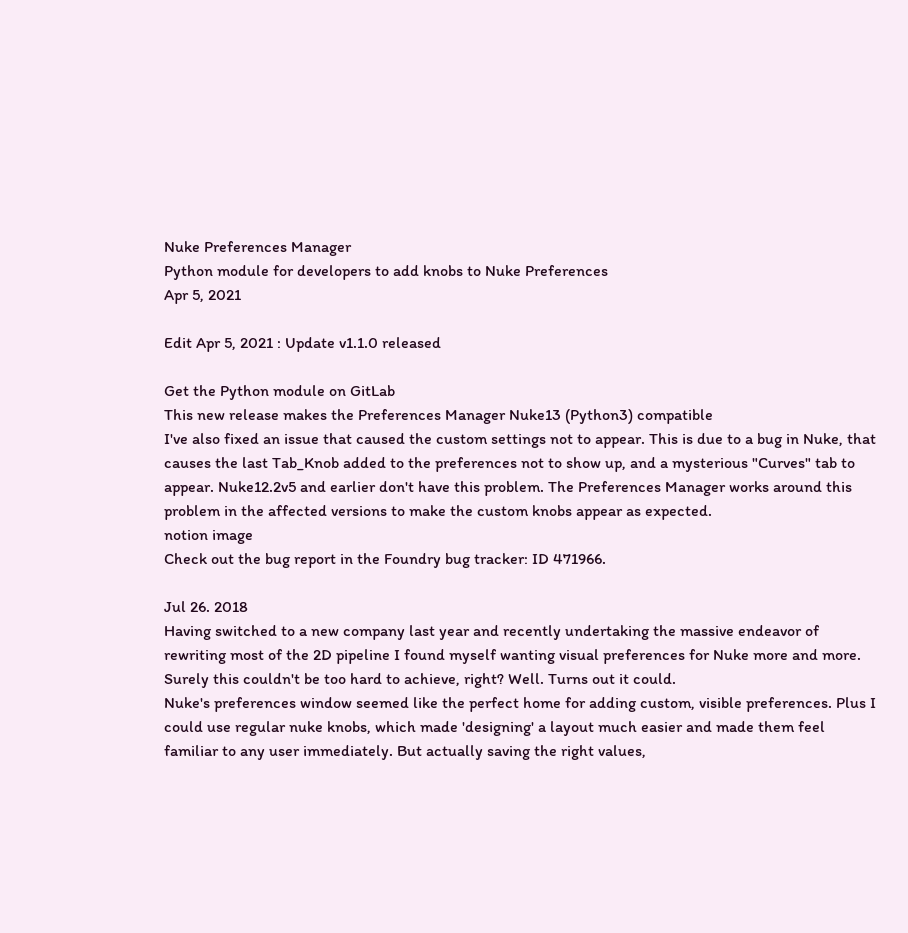Nuke Preferences Manager
Python module for developers to add knobs to Nuke Preferences
Apr 5, 2021

Edit Apr 5, 2021 : Update v1.1.0 released

Get the Python module on GitLab
This new release makes the Preferences Manager Nuke13 (Python3) compatible
I've also fixed an issue that caused the custom settings not to appear. This is due to a bug in Nuke, that causes the last Tab_Knob added to the preferences not to show up, and a mysterious "Curves" tab to appear. Nuke12.2v5 and earlier don't have this problem. The Preferences Manager works around this problem in the affected versions to make the custom knobs appear as expected.
notion image
Check out the bug report in the Foundry bug tracker: ID 471966.

Jul 26. 2018
Having switched to a new company last year and recently undertaking the massive endeavor of rewriting most of the 2D pipeline I found myself wanting visual preferences for Nuke more and more.
Surely this couldn't be too hard to achieve, right? Well. Turns out it could.
Nuke's preferences window seemed like the perfect home for adding custom, visible preferences. Plus I could use regular nuke knobs, which made 'designing' a layout much easier and made them feel familiar to any user immediately. But actually saving the right values,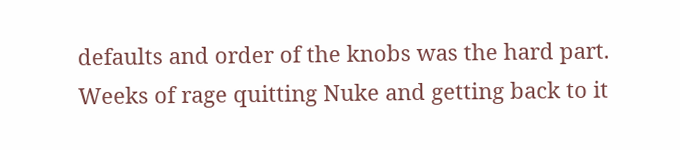defaults and order of the knobs was the hard part. Weeks of rage quitting Nuke and getting back to it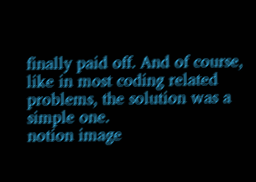finally paid off. And of course, like in most coding related problems, the solution was a simple one.
notion image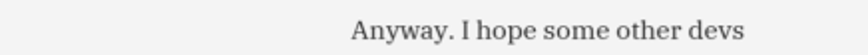Anyway. I hope some other devs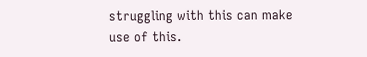struggling with this can make use of this.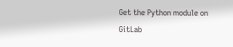Get the Python module on GitLab